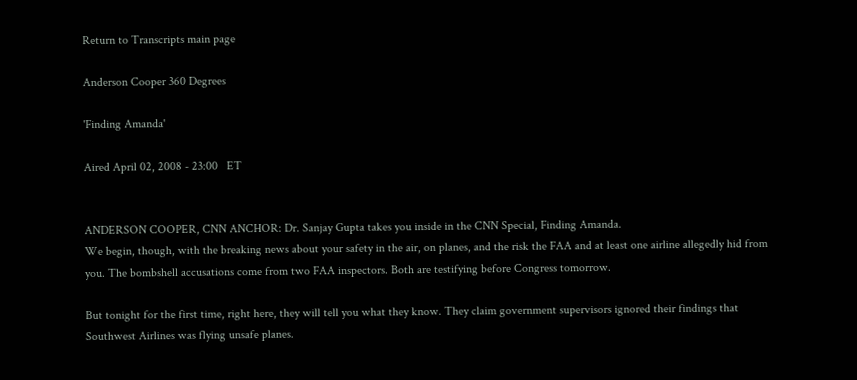Return to Transcripts main page

Anderson Cooper 360 Degrees

'Finding Amanda'

Aired April 02, 2008 - 23:00   ET


ANDERSON COOPER, CNN ANCHOR: Dr. Sanjay Gupta takes you inside in the CNN Special, Finding Amanda.
We begin, though, with the breaking news about your safety in the air, on planes, and the risk the FAA and at least one airline allegedly hid from you. The bombshell accusations come from two FAA inspectors. Both are testifying before Congress tomorrow.

But tonight for the first time, right here, they will tell you what they know. They claim government supervisors ignored their findings that Southwest Airlines was flying unsafe planes.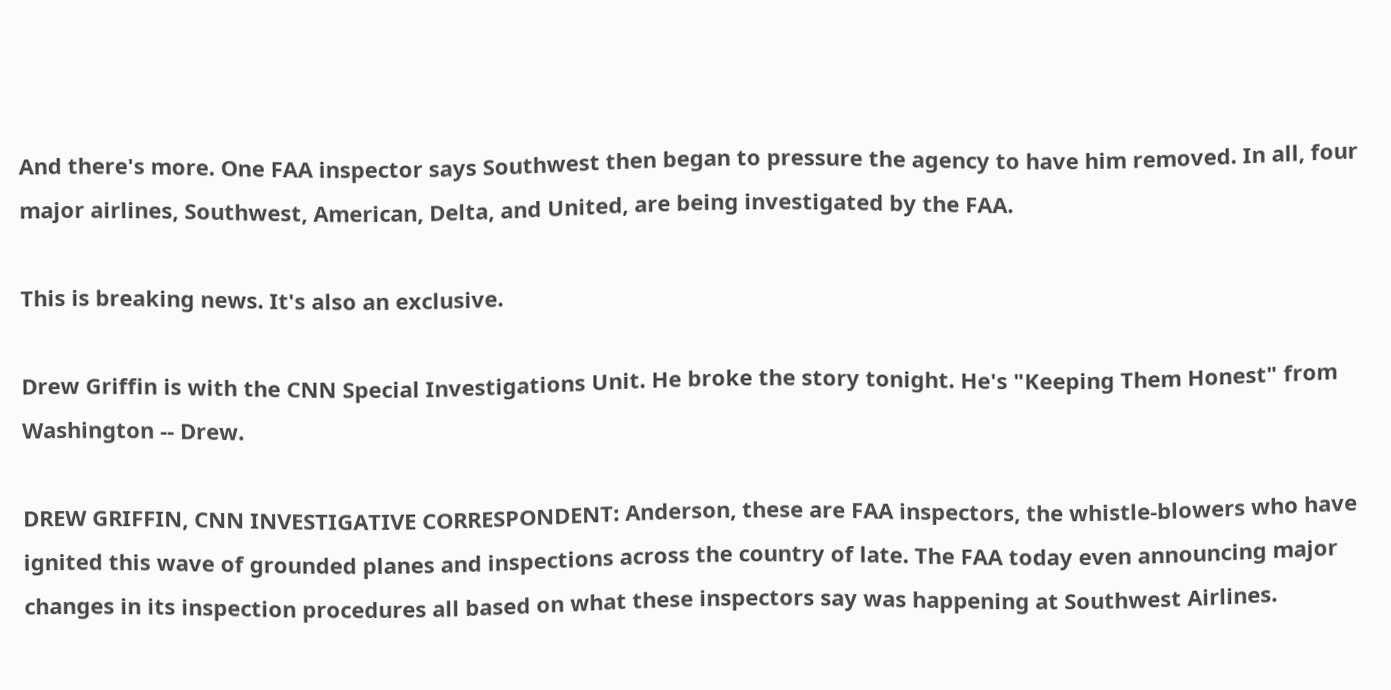And there's more. One FAA inspector says Southwest then began to pressure the agency to have him removed. In all, four major airlines, Southwest, American, Delta, and United, are being investigated by the FAA.

This is breaking news. It's also an exclusive.

Drew Griffin is with the CNN Special Investigations Unit. He broke the story tonight. He's "Keeping Them Honest" from Washington -- Drew.

DREW GRIFFIN, CNN INVESTIGATIVE CORRESPONDENT: Anderson, these are FAA inspectors, the whistle-blowers who have ignited this wave of grounded planes and inspections across the country of late. The FAA today even announcing major changes in its inspection procedures all based on what these inspectors say was happening at Southwest Airlines.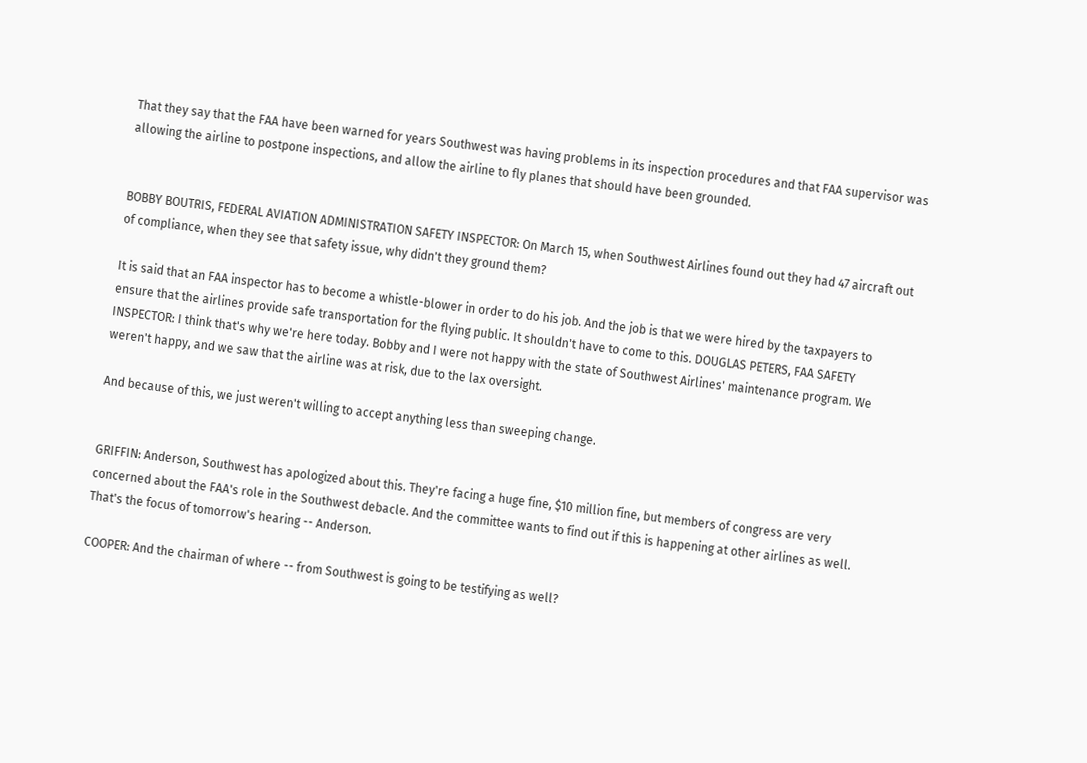That they say that the FAA have been warned for years Southwest was having problems in its inspection procedures and that FAA supervisor was allowing the airline to postpone inspections, and allow the airline to fly planes that should have been grounded.


BOBBY BOUTRIS, FEDERAL AVIATION ADMINISTRATION SAFETY INSPECTOR: On March 15, when Southwest Airlines found out they had 47 aircraft out of compliance, when they see that safety issue, why didn't they ground them?

It is said that an FAA inspector has to become a whistle-blower in order to do his job. And the job is that we were hired by the taxpayers to ensure that the airlines provide safe transportation for the flying public. It shouldn't have to come to this. DOUGLAS PETERS, FAA SAFETY INSPECTOR: I think that's why we're here today. Bobby and I were not happy with the state of Southwest Airlines' maintenance program. We weren't happy, and we saw that the airline was at risk, due to the lax oversight.

And because of this, we just weren't willing to accept anything less than sweeping change.


GRIFFIN: Anderson, Southwest has apologized about this. They're facing a huge fine, $10 million fine, but members of congress are very concerned about the FAA's role in the Southwest debacle. And the committee wants to find out if this is happening at other airlines as well. That's the focus of tomorrow's hearing -- Anderson.

COOPER: And the chairman of where -- from Southwest is going to be testifying as well?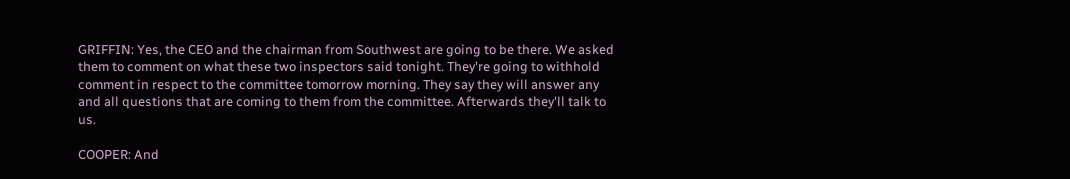GRIFFIN: Yes, the CEO and the chairman from Southwest are going to be there. We asked them to comment on what these two inspectors said tonight. They're going to withhold comment in respect to the committee tomorrow morning. They say they will answer any and all questions that are coming to them from the committee. Afterwards they'll talk to us.

COOPER: And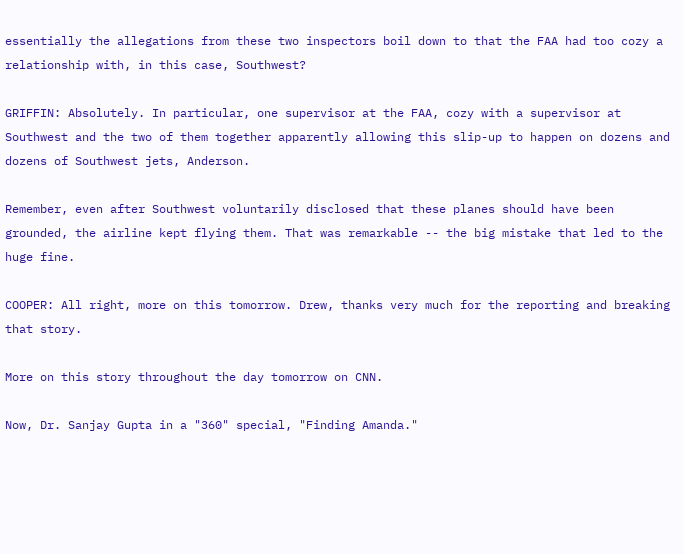essentially the allegations from these two inspectors boil down to that the FAA had too cozy a relationship with, in this case, Southwest?

GRIFFIN: Absolutely. In particular, one supervisor at the FAA, cozy with a supervisor at Southwest and the two of them together apparently allowing this slip-up to happen on dozens and dozens of Southwest jets, Anderson.

Remember, even after Southwest voluntarily disclosed that these planes should have been grounded, the airline kept flying them. That was remarkable -- the big mistake that led to the huge fine.

COOPER: All right, more on this tomorrow. Drew, thanks very much for the reporting and breaking that story.

More on this story throughout the day tomorrow on CNN.

Now, Dr. Sanjay Gupta in a "360" special, "Finding Amanda."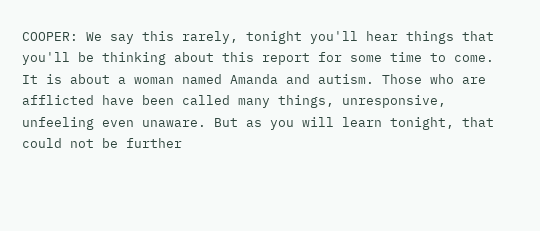COOPER: We say this rarely, tonight you'll hear things that you'll be thinking about this report for some time to come. It is about a woman named Amanda and autism. Those who are afflicted have been called many things, unresponsive, unfeeling even unaware. But as you will learn tonight, that could not be further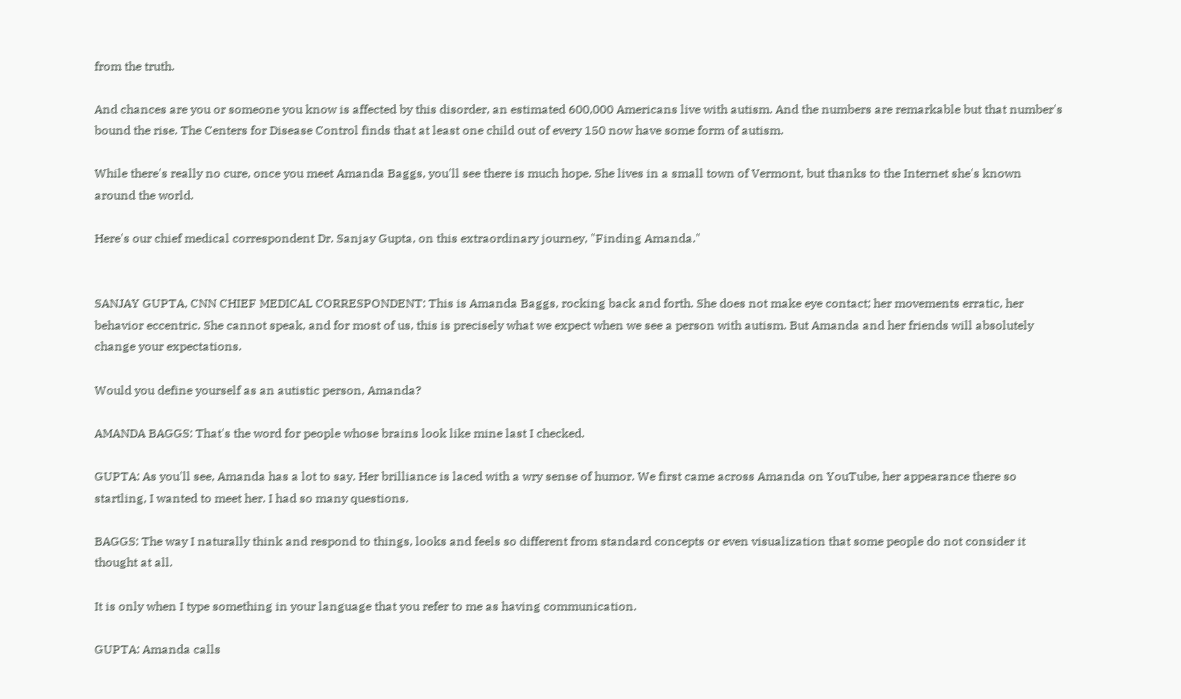from the truth.

And chances are you or someone you know is affected by this disorder, an estimated 600,000 Americans live with autism. And the numbers are remarkable but that number's bound the rise. The Centers for Disease Control finds that at least one child out of every 150 now have some form of autism.

While there's really no cure, once you meet Amanda Baggs, you'll see there is much hope. She lives in a small town of Vermont, but thanks to the Internet she's known around the world.

Here's our chief medical correspondent Dr. Sanjay Gupta, on this extraordinary journey, "Finding Amanda."


SANJAY GUPTA, CNN CHIEF MEDICAL CORRESPONDENT: This is Amanda Baggs, rocking back and forth. She does not make eye contact; her movements erratic, her behavior eccentric. She cannot speak, and for most of us, this is precisely what we expect when we see a person with autism. But Amanda and her friends will absolutely change your expectations.

Would you define yourself as an autistic person, Amanda?

AMANDA BAGGS: That's the word for people whose brains look like mine last I checked.

GUPTA: As you'll see, Amanda has a lot to say. Her brilliance is laced with a wry sense of humor. We first came across Amanda on YouTube, her appearance there so startling, I wanted to meet her. I had so many questions.

BAGGS: The way I naturally think and respond to things, looks and feels so different from standard concepts or even visualization that some people do not consider it thought at all.

It is only when I type something in your language that you refer to me as having communication.

GUPTA: Amanda calls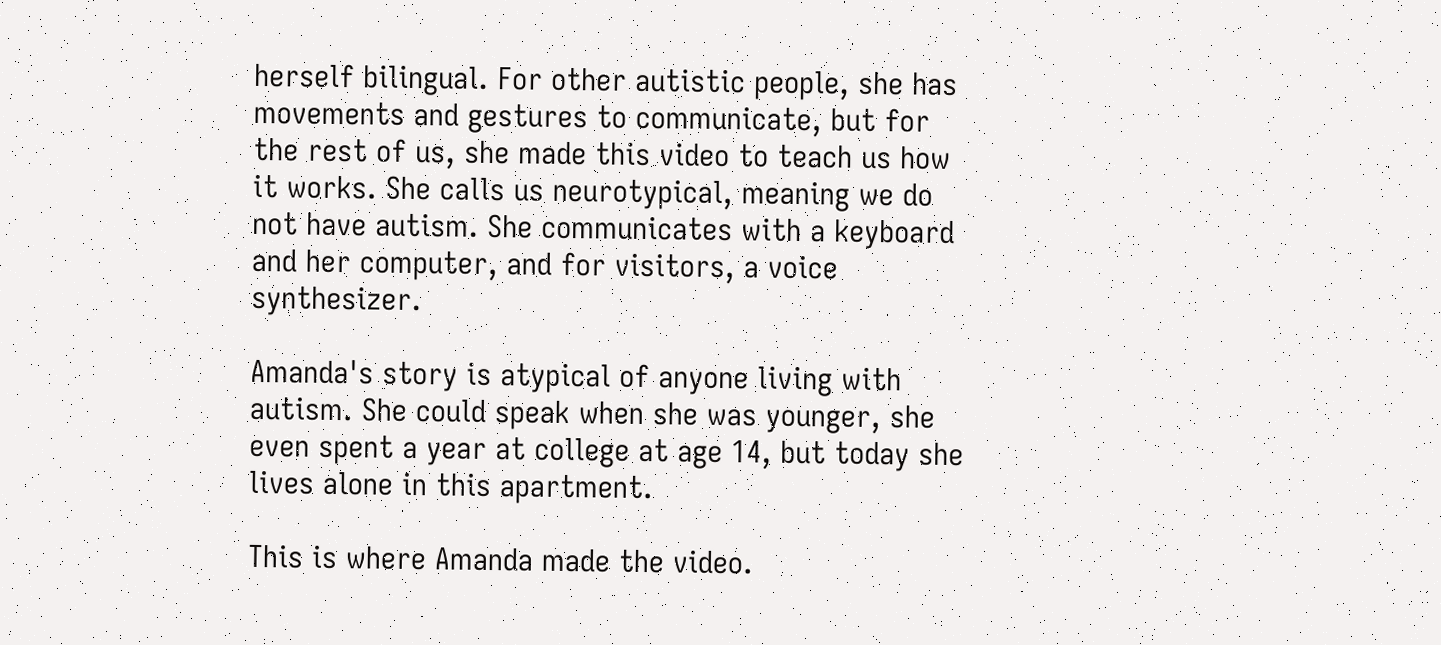herself bilingual. For other autistic people, she has movements and gestures to communicate, but for the rest of us, she made this video to teach us how it works. She calls us neurotypical, meaning we do not have autism. She communicates with a keyboard and her computer, and for visitors, a voice synthesizer.

Amanda's story is atypical of anyone living with autism. She could speak when she was younger, she even spent a year at college at age 14, but today she lives alone in this apartment.

This is where Amanda made the video.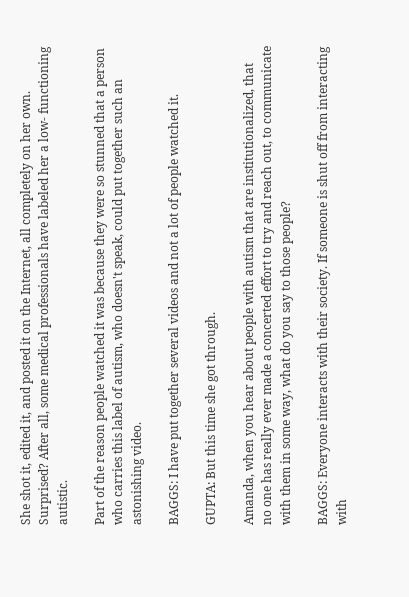She shot it, edited it, and posted it on the Internet, all completely on her own. Surprised? After all, some medical professionals have labeled her a low- functioning autistic.

Part of the reason people watched it was because they were so stunned that a person who carries this label of autism, who doesn't speak, could put together such an astonishing video.

BAGGS: I have put together several videos and not a lot of people watched it.

GUPTA: But this time she got through.

Amanda, when you hear about people with autism that are institutionalized, that no one has really ever made a concerted effort to try and reach out, to communicate with them in some way, what do you say to those people?

BAGGS: Everyone interacts with their society. If someone is shut off from interacting with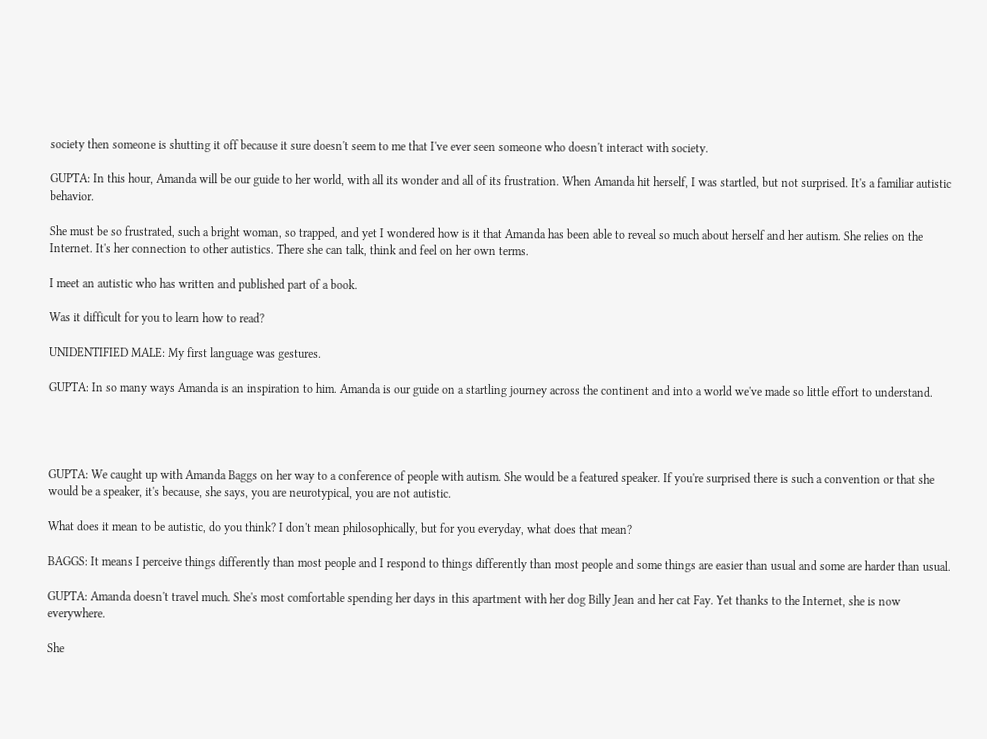society then someone is shutting it off because it sure doesn't seem to me that I've ever seen someone who doesn't interact with society.

GUPTA: In this hour, Amanda will be our guide to her world, with all its wonder and all of its frustration. When Amanda hit herself, I was startled, but not surprised. It's a familiar autistic behavior.

She must be so frustrated, such a bright woman, so trapped, and yet I wondered how is it that Amanda has been able to reveal so much about herself and her autism. She relies on the Internet. It's her connection to other autistics. There she can talk, think and feel on her own terms.

I meet an autistic who has written and published part of a book.

Was it difficult for you to learn how to read?

UNIDENTIFIED MALE: My first language was gestures.

GUPTA: In so many ways Amanda is an inspiration to him. Amanda is our guide on a startling journey across the continent and into a world we've made so little effort to understand.




GUPTA: We caught up with Amanda Baggs on her way to a conference of people with autism. She would be a featured speaker. If you're surprised there is such a convention or that she would be a speaker, it's because, she says, you are neurotypical, you are not autistic.

What does it mean to be autistic, do you think? I don't mean philosophically, but for you everyday, what does that mean?

BAGGS: It means I perceive things differently than most people and I respond to things differently than most people and some things are easier than usual and some are harder than usual.

GUPTA: Amanda doesn't travel much. She's most comfortable spending her days in this apartment with her dog Billy Jean and her cat Fay. Yet thanks to the Internet, she is now everywhere.

She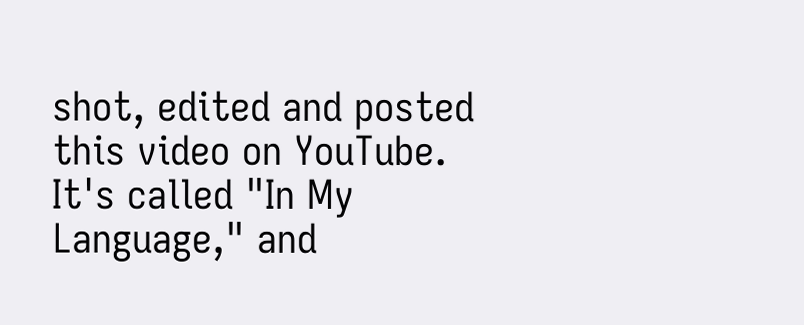shot, edited and posted this video on YouTube. It's called "In My Language," and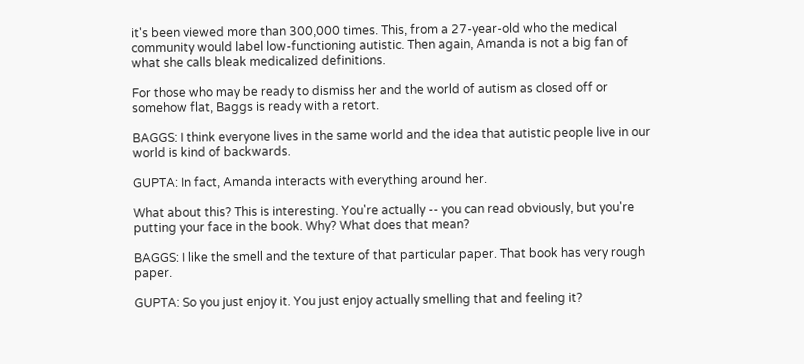it's been viewed more than 300,000 times. This, from a 27-year-old who the medical community would label low-functioning autistic. Then again, Amanda is not a big fan of what she calls bleak medicalized definitions.

For those who may be ready to dismiss her and the world of autism as closed off or somehow flat, Baggs is ready with a retort.

BAGGS: I think everyone lives in the same world and the idea that autistic people live in our world is kind of backwards.

GUPTA: In fact, Amanda interacts with everything around her.

What about this? This is interesting. You're actually -- you can read obviously, but you're putting your face in the book. Why? What does that mean?

BAGGS: I like the smell and the texture of that particular paper. That book has very rough paper.

GUPTA: So you just enjoy it. You just enjoy actually smelling that and feeling it?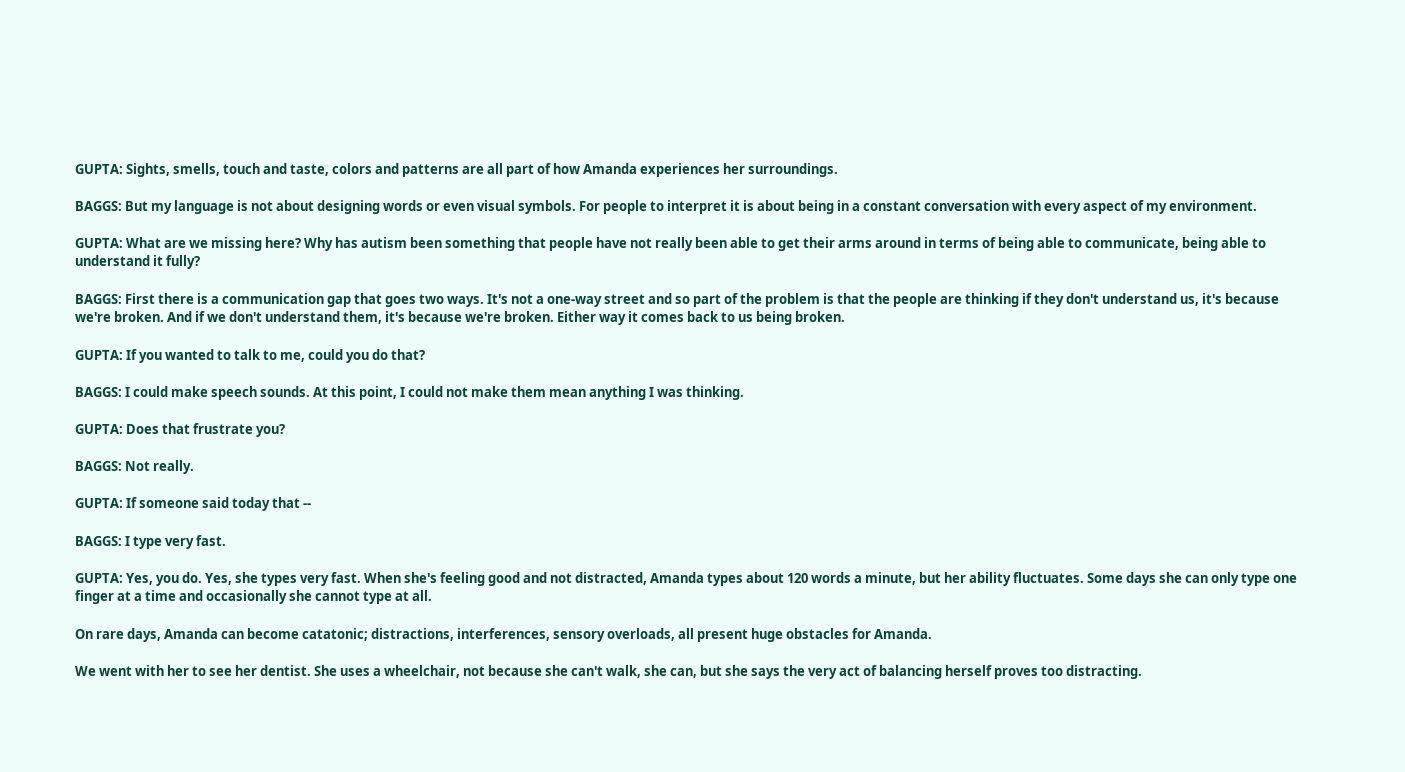GUPTA: Sights, smells, touch and taste, colors and patterns are all part of how Amanda experiences her surroundings.

BAGGS: But my language is not about designing words or even visual symbols. For people to interpret it is about being in a constant conversation with every aspect of my environment.

GUPTA: What are we missing here? Why has autism been something that people have not really been able to get their arms around in terms of being able to communicate, being able to understand it fully?

BAGGS: First there is a communication gap that goes two ways. It's not a one-way street and so part of the problem is that the people are thinking if they don't understand us, it's because we're broken. And if we don't understand them, it's because we're broken. Either way it comes back to us being broken.

GUPTA: If you wanted to talk to me, could you do that?

BAGGS: I could make speech sounds. At this point, I could not make them mean anything I was thinking.

GUPTA: Does that frustrate you?

BAGGS: Not really.

GUPTA: If someone said today that --

BAGGS: I type very fast.

GUPTA: Yes, you do. Yes, she types very fast. When she's feeling good and not distracted, Amanda types about 120 words a minute, but her ability fluctuates. Some days she can only type one finger at a time and occasionally she cannot type at all.

On rare days, Amanda can become catatonic; distractions, interferences, sensory overloads, all present huge obstacles for Amanda.

We went with her to see her dentist. She uses a wheelchair, not because she can't walk, she can, but she says the very act of balancing herself proves too distracting.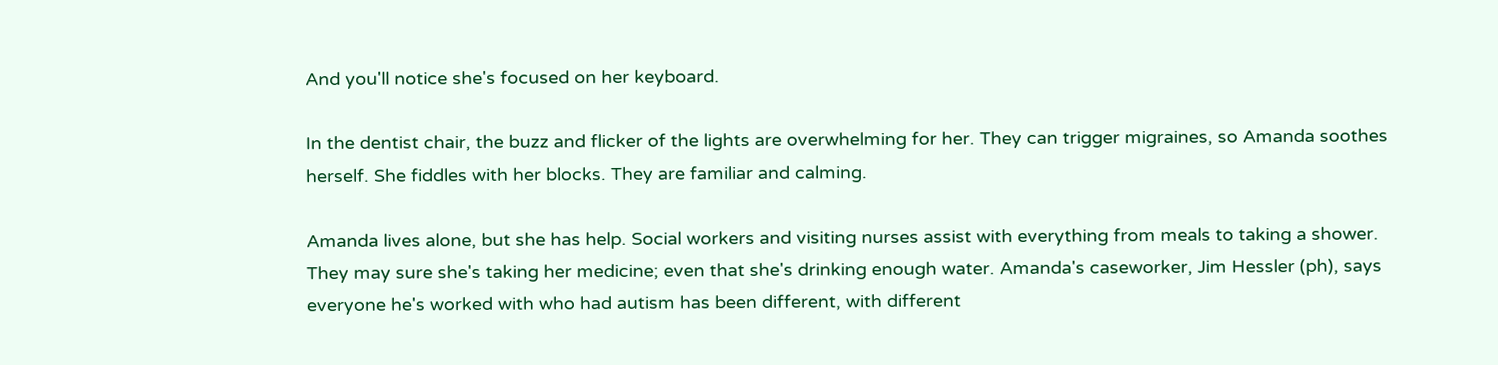And you'll notice she's focused on her keyboard.

In the dentist chair, the buzz and flicker of the lights are overwhelming for her. They can trigger migraines, so Amanda soothes herself. She fiddles with her blocks. They are familiar and calming.

Amanda lives alone, but she has help. Social workers and visiting nurses assist with everything from meals to taking a shower. They may sure she's taking her medicine; even that she's drinking enough water. Amanda's caseworker, Jim Hessler (ph), says everyone he's worked with who had autism has been different, with different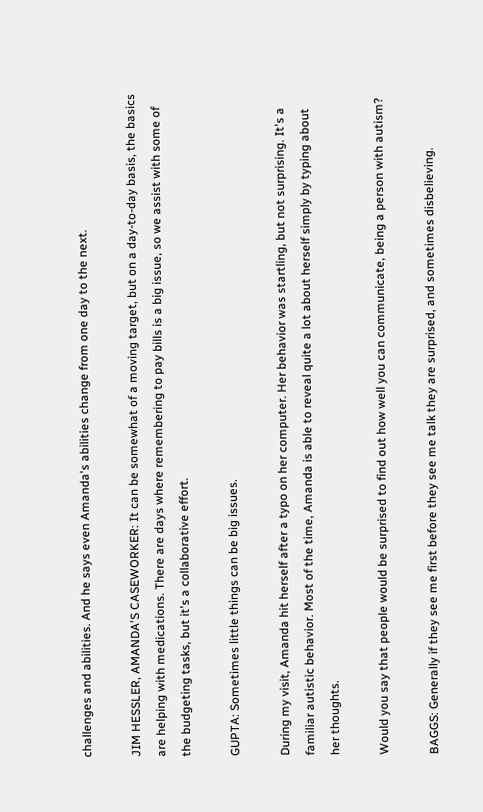challenges and abilities. And he says even Amanda's abilities change from one day to the next.

JIM HESSLER, AMANDA'S CASEWORKER: It can be somewhat of a moving target, but on a day-to-day basis, the basics are helping with medications. There are days where remembering to pay bills is a big issue, so we assist with some of the budgeting tasks, but it's a collaborative effort.

GUPTA: Sometimes little things can be big issues.

During my visit, Amanda hit herself after a typo on her computer. Her behavior was startling, but not surprising. It's a familiar autistic behavior. Most of the time, Amanda is able to reveal quite a lot about herself simply by typing about her thoughts.

Would you say that people would be surprised to find out how well you can communicate, being a person with autism?

BAGGS: Generally if they see me first before they see me talk they are surprised, and sometimes disbelieving.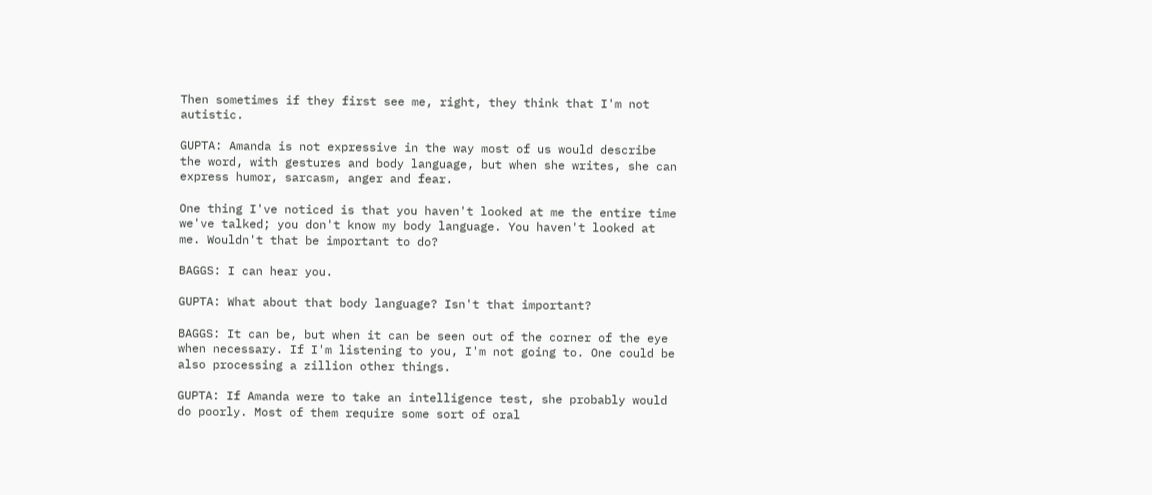Then sometimes if they first see me, right, they think that I'm not autistic.

GUPTA: Amanda is not expressive in the way most of us would describe the word, with gestures and body language, but when she writes, she can express humor, sarcasm, anger and fear.

One thing I've noticed is that you haven't looked at me the entire time we've talked; you don't know my body language. You haven't looked at me. Wouldn't that be important to do?

BAGGS: I can hear you.

GUPTA: What about that body language? Isn't that important?

BAGGS: It can be, but when it can be seen out of the corner of the eye when necessary. If I'm listening to you, I'm not going to. One could be also processing a zillion other things.

GUPTA: If Amanda were to take an intelligence test, she probably would do poorly. Most of them require some sort of oral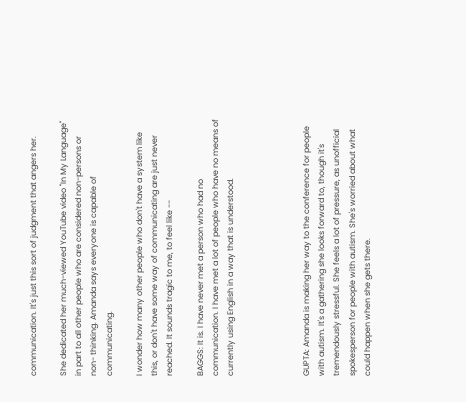communication. It's just this sort of judgment that angers her.

She dedicated her much-viewed YouTube video "In My Language" in part to all other people who are considered non-persons or non- thinking. Amanda says everyone is capable of communicating.

I wonder how many other people who don't have a system like this, or don't have some way of communicating are just never reached. It sounds tragic to me, to feel like --

BAGGS: It is. I have never met a person who had no communication. I have met a lot of people who have no means of currently using English in a way that is understood.




GUPTA: Amanda is making her way to the conference for people with autism. It's a gathering she looks forward to, though it's tremendously stressful. She feels a lot of pressure, as unofficial spokesperson for people with autism. She's worried about what could happen when she gets there.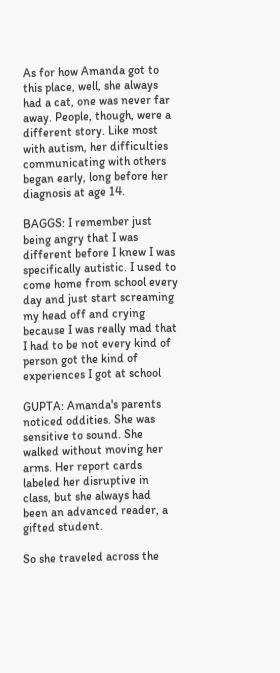As for how Amanda got to this place, well, she always had a cat, one was never far away. People, though, were a different story. Like most with autism, her difficulties communicating with others began early, long before her diagnosis at age 14.

BAGGS: I remember just being angry that I was different before I knew I was specifically autistic. I used to come home from school every day and just start screaming my head off and crying because I was really mad that I had to be not every kind of person got the kind of experiences I got at school

GUPTA: Amanda's parents noticed oddities. She was sensitive to sound. She walked without moving her arms. Her report cards labeled her disruptive in class, but she always had been an advanced reader, a gifted student.

So she traveled across the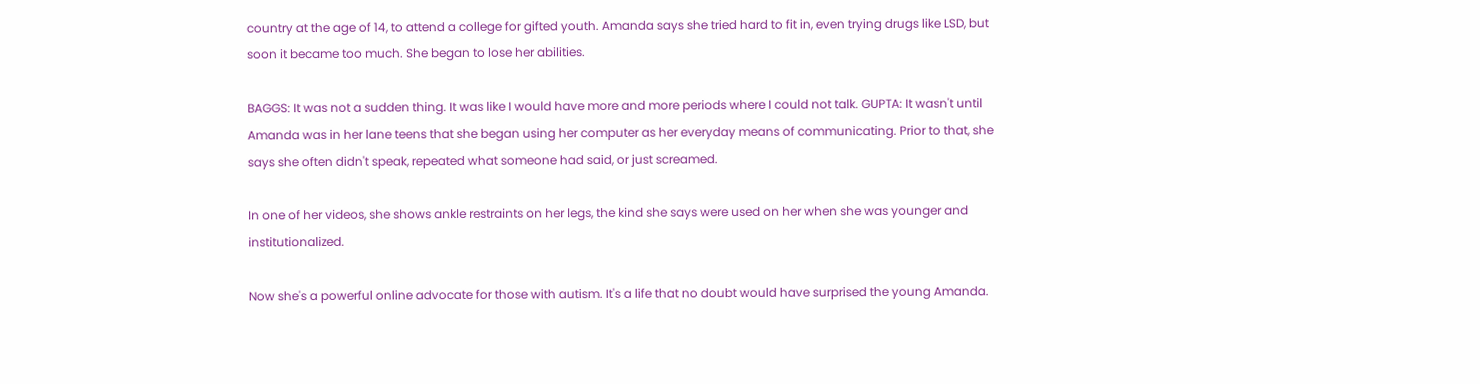country at the age of 14, to attend a college for gifted youth. Amanda says she tried hard to fit in, even trying drugs like LSD, but soon it became too much. She began to lose her abilities.

BAGGS: It was not a sudden thing. It was like I would have more and more periods where I could not talk. GUPTA: It wasn't until Amanda was in her lane teens that she began using her computer as her everyday means of communicating. Prior to that, she says she often didn't speak, repeated what someone had said, or just screamed.

In one of her videos, she shows ankle restraints on her legs, the kind she says were used on her when she was younger and institutionalized.

Now she's a powerful online advocate for those with autism. It's a life that no doubt would have surprised the young Amanda.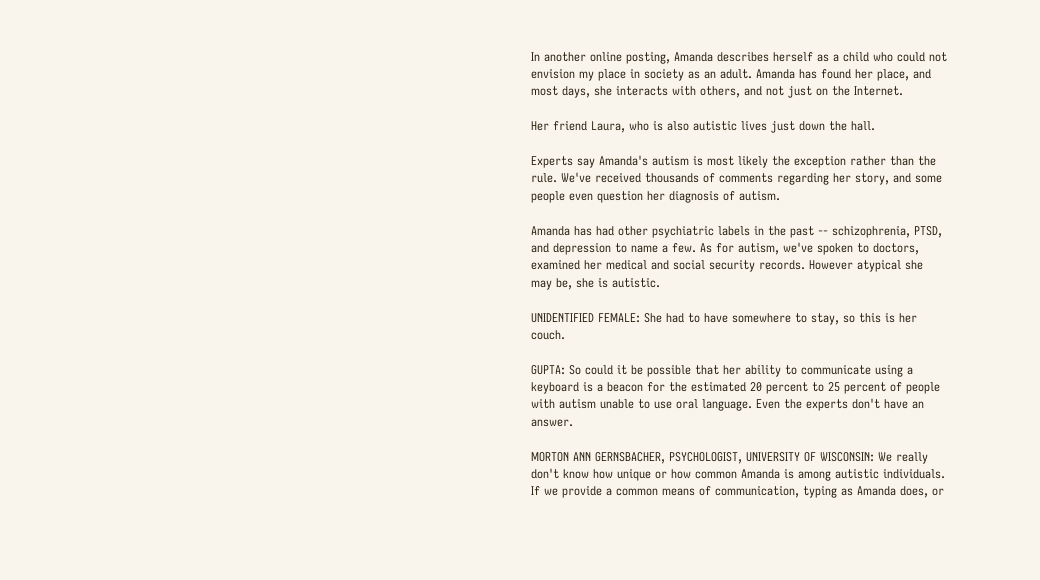In another online posting, Amanda describes herself as a child who could not envision my place in society as an adult. Amanda has found her place, and most days, she interacts with others, and not just on the Internet.

Her friend Laura, who is also autistic lives just down the hall.

Experts say Amanda's autism is most likely the exception rather than the rule. We've received thousands of comments regarding her story, and some people even question her diagnosis of autism.

Amanda has had other psychiatric labels in the past -- schizophrenia, PTSD, and depression to name a few. As for autism, we've spoken to doctors, examined her medical and social security records. However atypical she may be, she is autistic.

UNIDENTIFIED FEMALE: She had to have somewhere to stay, so this is her couch.

GUPTA: So could it be possible that her ability to communicate using a keyboard is a beacon for the estimated 20 percent to 25 percent of people with autism unable to use oral language. Even the experts don't have an answer.

MORTON ANN GERNSBACHER, PSYCHOLOGIST, UNIVERSITY OF WISCONSIN: We really don't know how unique or how common Amanda is among autistic individuals. If we provide a common means of communication, typing as Amanda does, or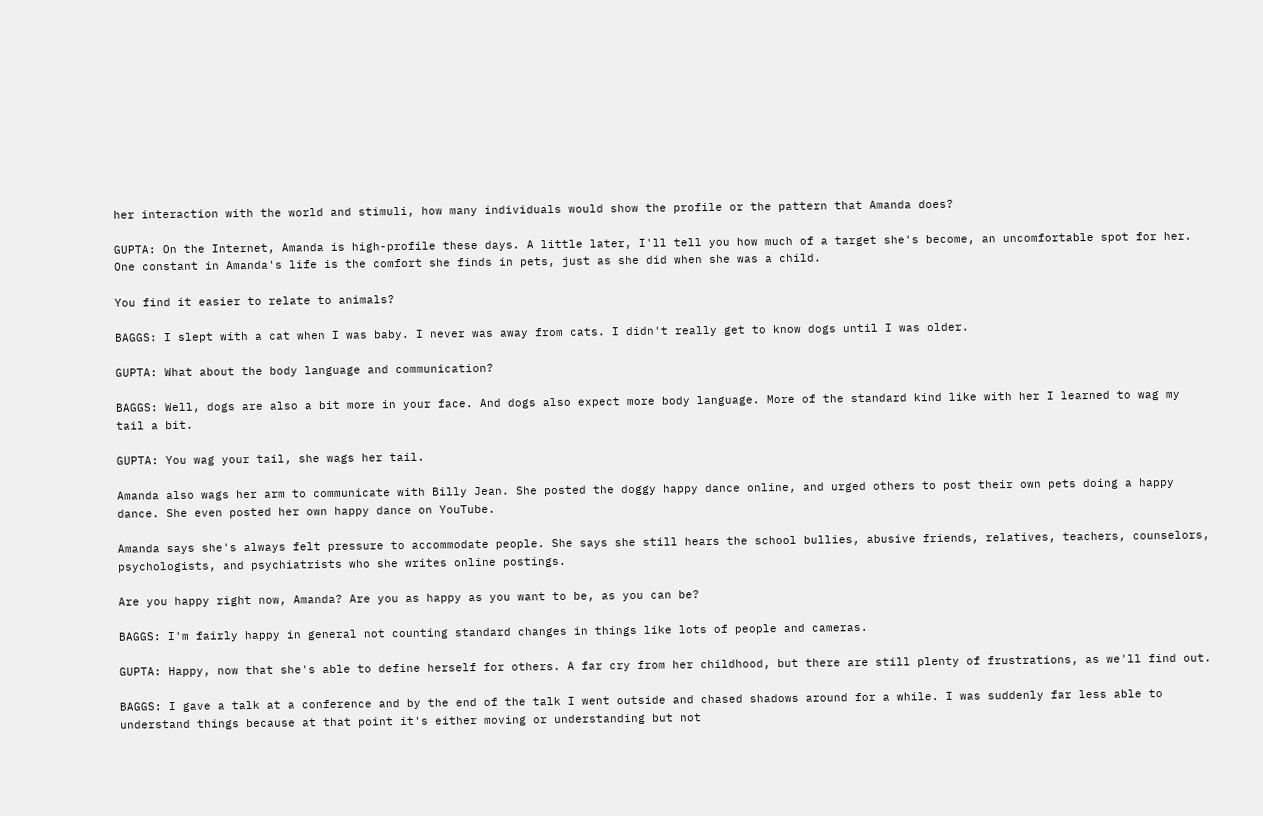her interaction with the world and stimuli, how many individuals would show the profile or the pattern that Amanda does?

GUPTA: On the Internet, Amanda is high-profile these days. A little later, I'll tell you how much of a target she's become, an uncomfortable spot for her. One constant in Amanda's life is the comfort she finds in pets, just as she did when she was a child.

You find it easier to relate to animals?

BAGGS: I slept with a cat when I was baby. I never was away from cats. I didn't really get to know dogs until I was older.

GUPTA: What about the body language and communication?

BAGGS: Well, dogs are also a bit more in your face. And dogs also expect more body language. More of the standard kind like with her I learned to wag my tail a bit.

GUPTA: You wag your tail, she wags her tail.

Amanda also wags her arm to communicate with Billy Jean. She posted the doggy happy dance online, and urged others to post their own pets doing a happy dance. She even posted her own happy dance on YouTube.

Amanda says she's always felt pressure to accommodate people. She says she still hears the school bullies, abusive friends, relatives, teachers, counselors, psychologists, and psychiatrists who she writes online postings.

Are you happy right now, Amanda? Are you as happy as you want to be, as you can be?

BAGGS: I'm fairly happy in general not counting standard changes in things like lots of people and cameras.

GUPTA: Happy, now that she's able to define herself for others. A far cry from her childhood, but there are still plenty of frustrations, as we'll find out.

BAGGS: I gave a talk at a conference and by the end of the talk I went outside and chased shadows around for a while. I was suddenly far less able to understand things because at that point it's either moving or understanding but not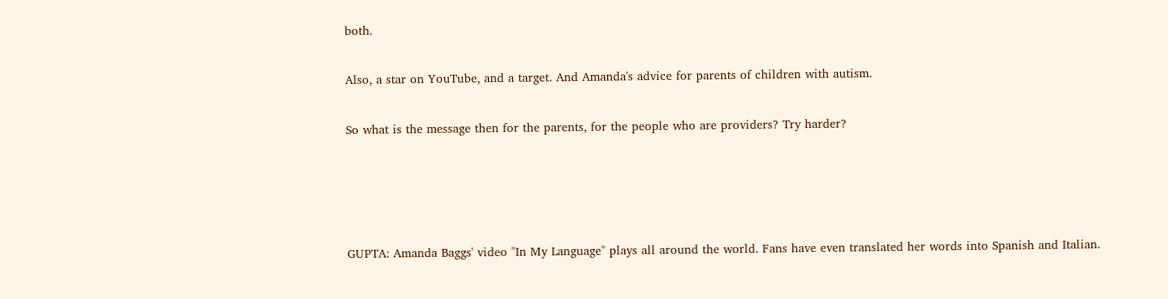both.

Also, a star on YouTube, and a target. And Amanda's advice for parents of children with autism.

So what is the message then for the parents, for the people who are providers? Try harder?




GUPTA: Amanda Baggs' video "In My Language" plays all around the world. Fans have even translated her words into Spanish and Italian.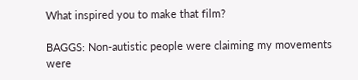What inspired you to make that film?

BAGGS: Non-autistic people were claiming my movements were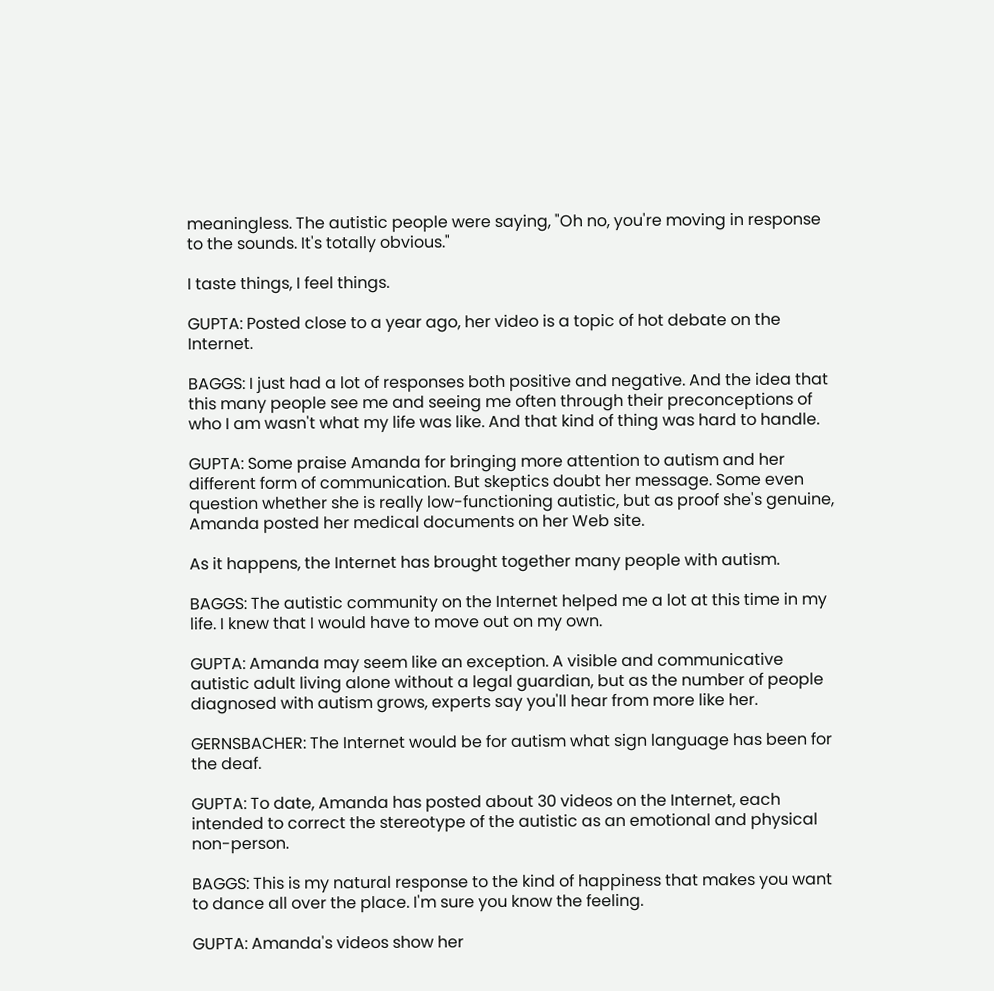meaningless. The autistic people were saying, "Oh no, you're moving in response to the sounds. It's totally obvious."

I taste things, I feel things.

GUPTA: Posted close to a year ago, her video is a topic of hot debate on the Internet.

BAGGS: I just had a lot of responses both positive and negative. And the idea that this many people see me and seeing me often through their preconceptions of who I am wasn't what my life was like. And that kind of thing was hard to handle.

GUPTA: Some praise Amanda for bringing more attention to autism and her different form of communication. But skeptics doubt her message. Some even question whether she is really low-functioning autistic, but as proof she's genuine, Amanda posted her medical documents on her Web site.

As it happens, the Internet has brought together many people with autism.

BAGGS: The autistic community on the Internet helped me a lot at this time in my life. I knew that I would have to move out on my own.

GUPTA: Amanda may seem like an exception. A visible and communicative autistic adult living alone without a legal guardian, but as the number of people diagnosed with autism grows, experts say you'll hear from more like her.

GERNSBACHER: The Internet would be for autism what sign language has been for the deaf.

GUPTA: To date, Amanda has posted about 30 videos on the Internet, each intended to correct the stereotype of the autistic as an emotional and physical non-person.

BAGGS: This is my natural response to the kind of happiness that makes you want to dance all over the place. I'm sure you know the feeling.

GUPTA: Amanda's videos show her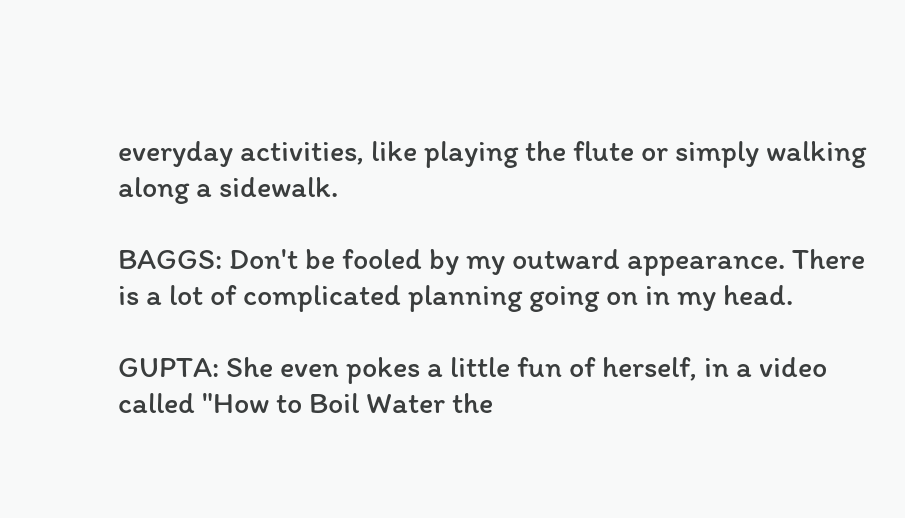everyday activities, like playing the flute or simply walking along a sidewalk.

BAGGS: Don't be fooled by my outward appearance. There is a lot of complicated planning going on in my head.

GUPTA: She even pokes a little fun of herself, in a video called "How to Boil Water the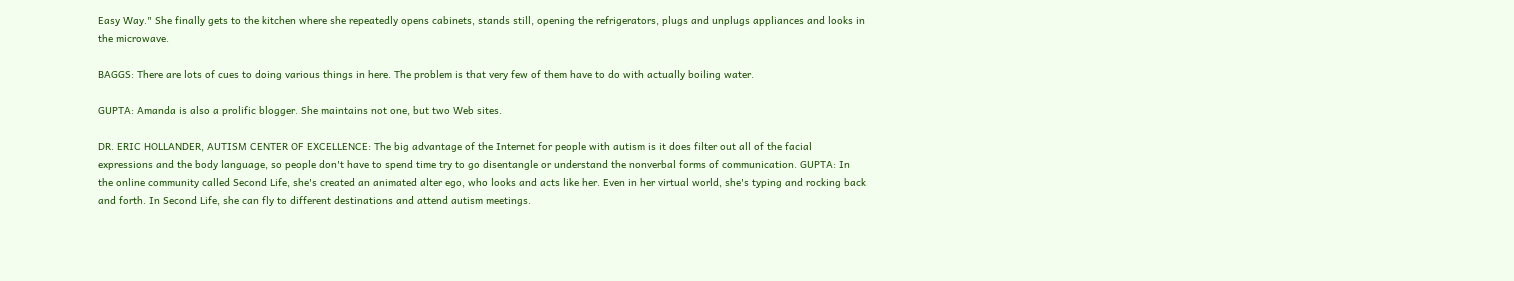Easy Way." She finally gets to the kitchen where she repeatedly opens cabinets, stands still, opening the refrigerators, plugs and unplugs appliances and looks in the microwave.

BAGGS: There are lots of cues to doing various things in here. The problem is that very few of them have to do with actually boiling water.

GUPTA: Amanda is also a prolific blogger. She maintains not one, but two Web sites.

DR. ERIC HOLLANDER, AUTISM CENTER OF EXCELLENCE: The big advantage of the Internet for people with autism is it does filter out all of the facial expressions and the body language, so people don't have to spend time try to go disentangle or understand the nonverbal forms of communication. GUPTA: In the online community called Second Life, she's created an animated alter ego, who looks and acts like her. Even in her virtual world, she's typing and rocking back and forth. In Second Life, she can fly to different destinations and attend autism meetings.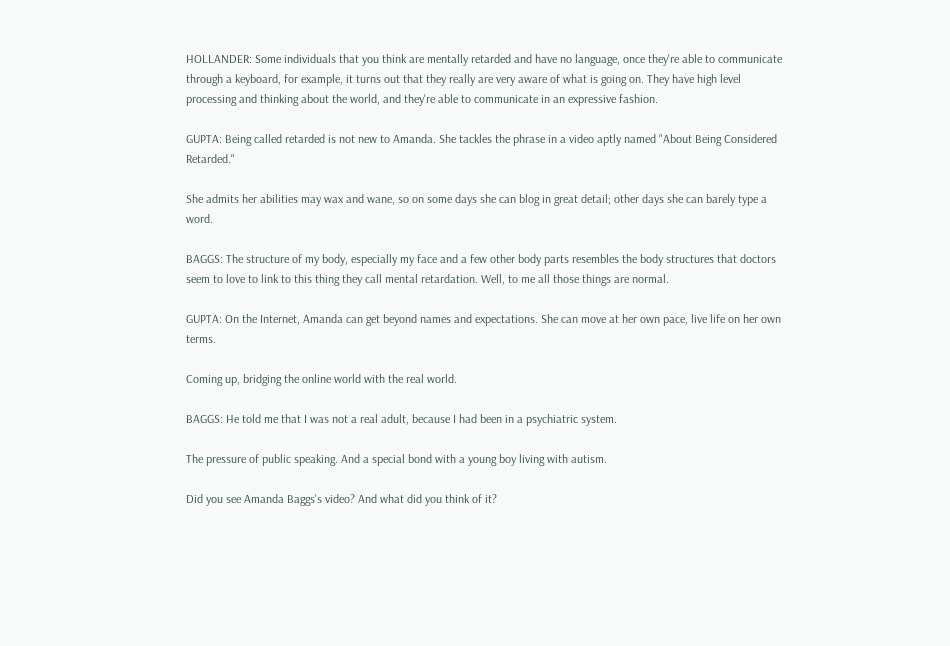HOLLANDER: Some individuals that you think are mentally retarded and have no language, once they're able to communicate through a keyboard, for example, it turns out that they really are very aware of what is going on. They have high level processing and thinking about the world, and they're able to communicate in an expressive fashion.

GUPTA: Being called retarded is not new to Amanda. She tackles the phrase in a video aptly named "About Being Considered Retarded."

She admits her abilities may wax and wane, so on some days she can blog in great detail; other days she can barely type a word.

BAGGS: The structure of my body, especially my face and a few other body parts resembles the body structures that doctors seem to love to link to this thing they call mental retardation. Well, to me all those things are normal.

GUPTA: On the Internet, Amanda can get beyond names and expectations. She can move at her own pace, live life on her own terms.

Coming up, bridging the online world with the real world.

BAGGS: He told me that I was not a real adult, because I had been in a psychiatric system.

The pressure of public speaking. And a special bond with a young boy living with autism.

Did you see Amanda Baggs's video? And what did you think of it?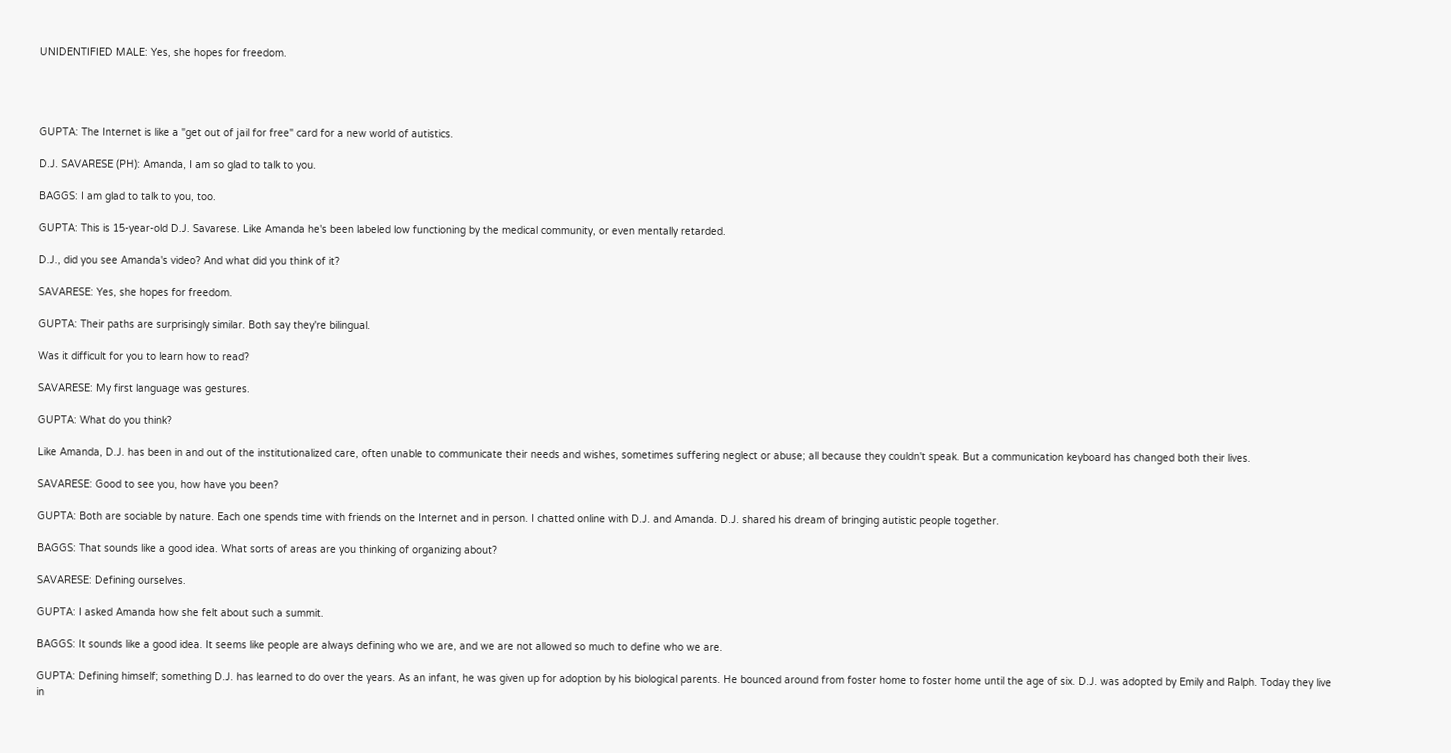UNIDENTIFIED MALE: Yes, she hopes for freedom.




GUPTA: The Internet is like a "get out of jail for free" card for a new world of autistics.

D.J. SAVARESE (PH): Amanda, I am so glad to talk to you.

BAGGS: I am glad to talk to you, too.

GUPTA: This is 15-year-old D.J. Savarese. Like Amanda he's been labeled low functioning by the medical community, or even mentally retarded.

D.J., did you see Amanda's video? And what did you think of it?

SAVARESE: Yes, she hopes for freedom.

GUPTA: Their paths are surprisingly similar. Both say they're bilingual.

Was it difficult for you to learn how to read?

SAVARESE: My first language was gestures.

GUPTA: What do you think?

Like Amanda, D.J. has been in and out of the institutionalized care, often unable to communicate their needs and wishes, sometimes suffering neglect or abuse; all because they couldn't speak. But a communication keyboard has changed both their lives.

SAVARESE: Good to see you, how have you been?

GUPTA: Both are sociable by nature. Each one spends time with friends on the Internet and in person. I chatted online with D.J. and Amanda. D.J. shared his dream of bringing autistic people together.

BAGGS: That sounds like a good idea. What sorts of areas are you thinking of organizing about?

SAVARESE: Defining ourselves.

GUPTA: I asked Amanda how she felt about such a summit.

BAGGS: It sounds like a good idea. It seems like people are always defining who we are, and we are not allowed so much to define who we are.

GUPTA: Defining himself; something D.J. has learned to do over the years. As an infant, he was given up for adoption by his biological parents. He bounced around from foster home to foster home until the age of six. D.J. was adopted by Emily and Ralph. Today they live in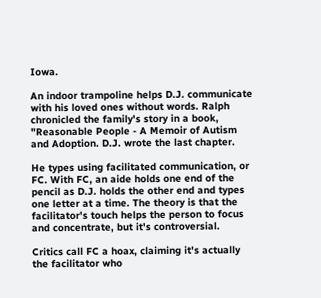Iowa.

An indoor trampoline helps D.J. communicate with his loved ones without words. Ralph chronicled the family's story in a book, "Reasonable People - A Memoir of Autism and Adoption. D.J. wrote the last chapter.

He types using facilitated communication, or FC. With FC, an aide holds one end of the pencil as D.J. holds the other end and types one letter at a time. The theory is that the facilitator's touch helps the person to focus and concentrate, but it's controversial.

Critics call FC a hoax, claiming it's actually the facilitator who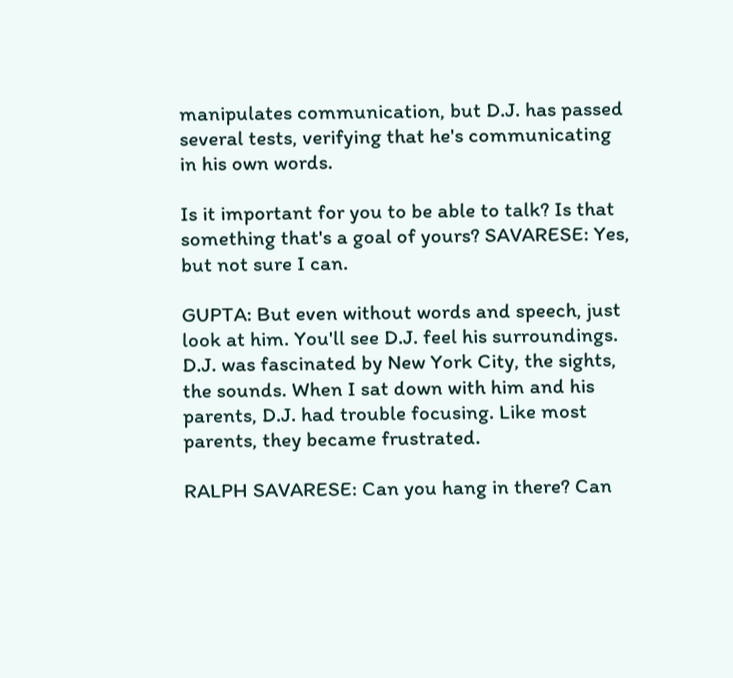manipulates communication, but D.J. has passed several tests, verifying that he's communicating in his own words.

Is it important for you to be able to talk? Is that something that's a goal of yours? SAVARESE: Yes, but not sure I can.

GUPTA: But even without words and speech, just look at him. You'll see D.J. feel his surroundings. D.J. was fascinated by New York City, the sights, the sounds. When I sat down with him and his parents, D.J. had trouble focusing. Like most parents, they became frustrated.

RALPH SAVARESE: Can you hang in there? Can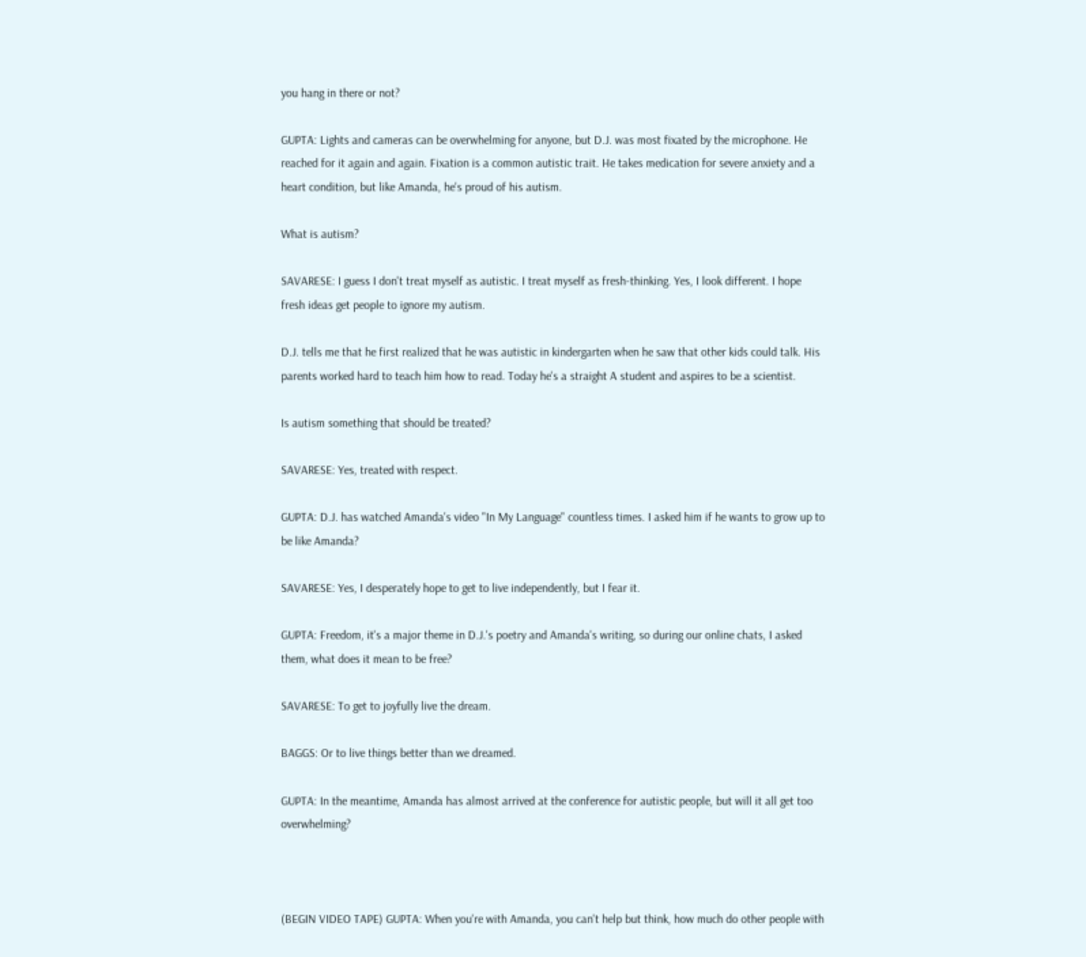you hang in there or not?

GUPTA: Lights and cameras can be overwhelming for anyone, but D.J. was most fixated by the microphone. He reached for it again and again. Fixation is a common autistic trait. He takes medication for severe anxiety and a heart condition, but like Amanda, he's proud of his autism.

What is autism?

SAVARESE: I guess I don't treat myself as autistic. I treat myself as fresh-thinking. Yes, I look different. I hope fresh ideas get people to ignore my autism.

D.J. tells me that he first realized that he was autistic in kindergarten when he saw that other kids could talk. His parents worked hard to teach him how to read. Today he's a straight A student and aspires to be a scientist.

Is autism something that should be treated?

SAVARESE: Yes, treated with respect.

GUPTA: D.J. has watched Amanda's video "In My Language" countless times. I asked him if he wants to grow up to be like Amanda?

SAVARESE: Yes, I desperately hope to get to live independently, but I fear it.

GUPTA: Freedom, it's a major theme in D.J.'s poetry and Amanda's writing, so during our online chats, I asked them, what does it mean to be free?

SAVARESE: To get to joyfully live the dream.

BAGGS: Or to live things better than we dreamed.

GUPTA: In the meantime, Amanda has almost arrived at the conference for autistic people, but will it all get too overwhelming?



(BEGIN VIDEO TAPE) GUPTA: When you're with Amanda, you can't help but think, how much do other people with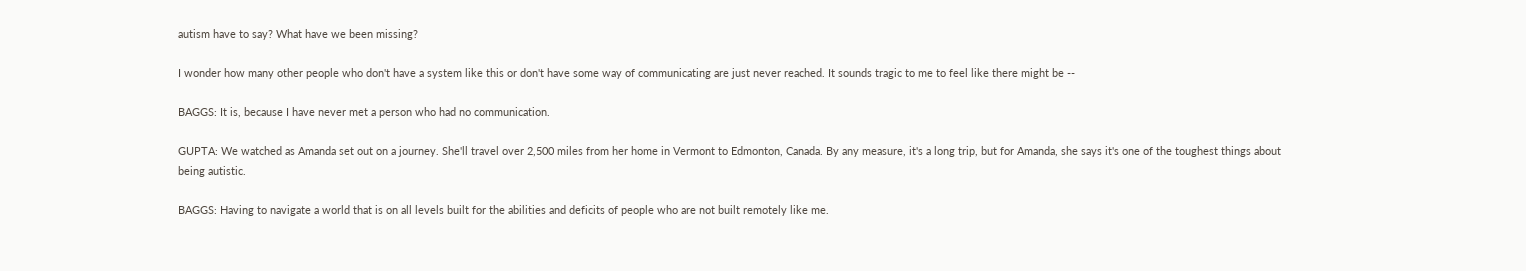autism have to say? What have we been missing?

I wonder how many other people who don't have a system like this or don't have some way of communicating are just never reached. It sounds tragic to me to feel like there might be --

BAGGS: It is, because I have never met a person who had no communication.

GUPTA: We watched as Amanda set out on a journey. She'll travel over 2,500 miles from her home in Vermont to Edmonton, Canada. By any measure, it's a long trip, but for Amanda, she says it's one of the toughest things about being autistic.

BAGGS: Having to navigate a world that is on all levels built for the abilities and deficits of people who are not built remotely like me.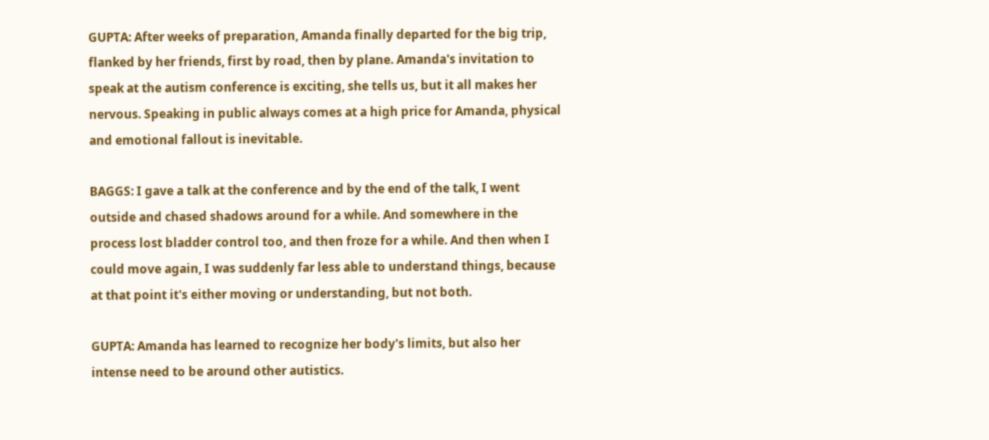GUPTA: After weeks of preparation, Amanda finally departed for the big trip, flanked by her friends, first by road, then by plane. Amanda's invitation to speak at the autism conference is exciting, she tells us, but it all makes her nervous. Speaking in public always comes at a high price for Amanda, physical and emotional fallout is inevitable.

BAGGS: I gave a talk at the conference and by the end of the talk, I went outside and chased shadows around for a while. And somewhere in the process lost bladder control too, and then froze for a while. And then when I could move again, I was suddenly far less able to understand things, because at that point it's either moving or understanding, but not both.

GUPTA: Amanda has learned to recognize her body's limits, but also her intense need to be around other autistics.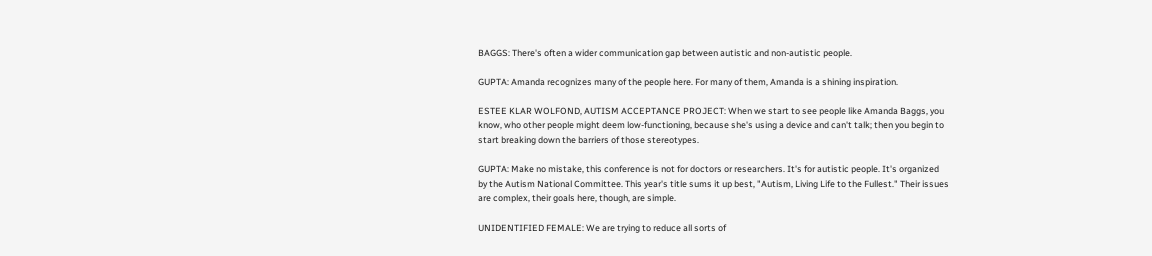BAGGS: There's often a wider communication gap between autistic and non-autistic people.

GUPTA: Amanda recognizes many of the people here. For many of them, Amanda is a shining inspiration.

ESTEE KLAR WOLFOND, AUTISM ACCEPTANCE PROJECT: When we start to see people like Amanda Baggs, you know, who other people might deem low-functioning, because she's using a device and can't talk; then you begin to start breaking down the barriers of those stereotypes.

GUPTA: Make no mistake, this conference is not for doctors or researchers. It's for autistic people. It's organized by the Autism National Committee. This year's title sums it up best, "Autism, Living Life to the Fullest." Their issues are complex, their goals here, though, are simple.

UNIDENTIFIED FEMALE: We are trying to reduce all sorts of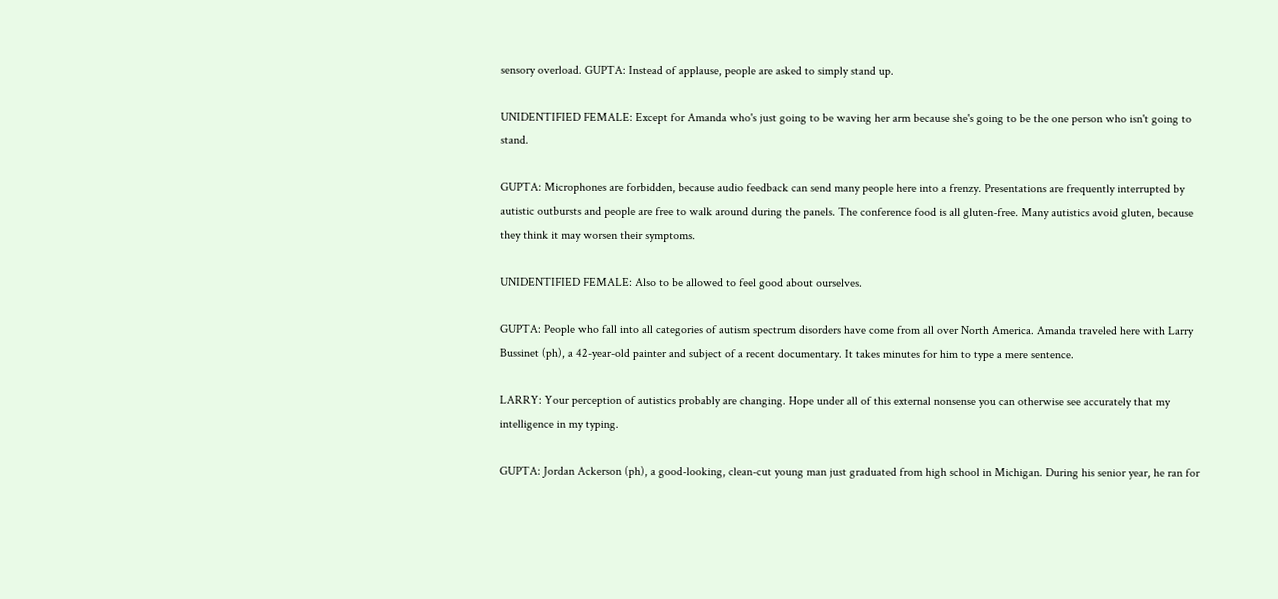sensory overload. GUPTA: Instead of applause, people are asked to simply stand up.

UNIDENTIFIED FEMALE: Except for Amanda who's just going to be waving her arm because she's going to be the one person who isn't going to stand.

GUPTA: Microphones are forbidden, because audio feedback can send many people here into a frenzy. Presentations are frequently interrupted by autistic outbursts and people are free to walk around during the panels. The conference food is all gluten-free. Many autistics avoid gluten, because they think it may worsen their symptoms.

UNIDENTIFIED FEMALE: Also to be allowed to feel good about ourselves.

GUPTA: People who fall into all categories of autism spectrum disorders have come from all over North America. Amanda traveled here with Larry Bussinet (ph), a 42-year-old painter and subject of a recent documentary. It takes minutes for him to type a mere sentence.

LARRY: Your perception of autistics probably are changing. Hope under all of this external nonsense you can otherwise see accurately that my intelligence in my typing.

GUPTA: Jordan Ackerson (ph), a good-looking, clean-cut young man just graduated from high school in Michigan. During his senior year, he ran for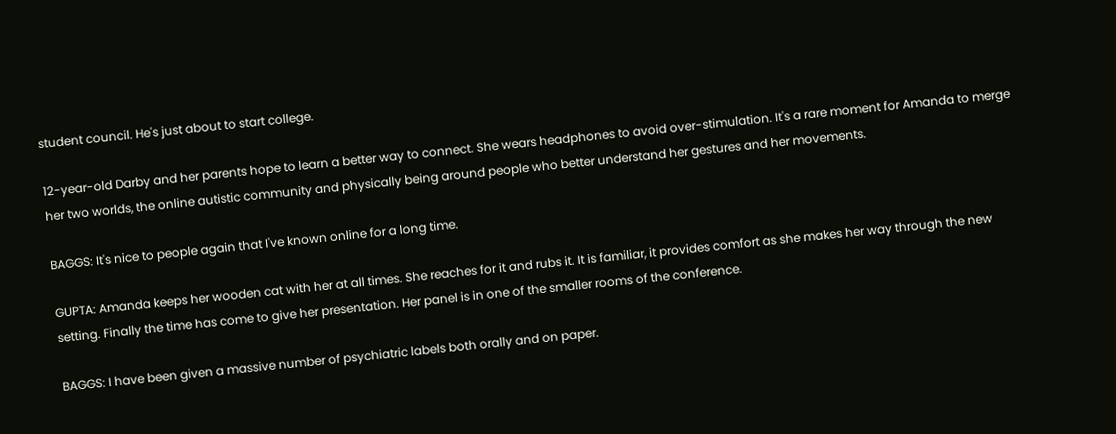student council. He's just about to start college.

12-year-old Darby and her parents hope to learn a better way to connect. She wears headphones to avoid over-stimulation. It's a rare moment for Amanda to merge her two worlds, the online autistic community and physically being around people who better understand her gestures and her movements.

BAGGS: It's nice to people again that I've known online for a long time.

GUPTA: Amanda keeps her wooden cat with her at all times. She reaches for it and rubs it. It is familiar, it provides comfort as she makes her way through the new setting. Finally the time has come to give her presentation. Her panel is in one of the smaller rooms of the conference.

BAGGS: I have been given a massive number of psychiatric labels both orally and on paper.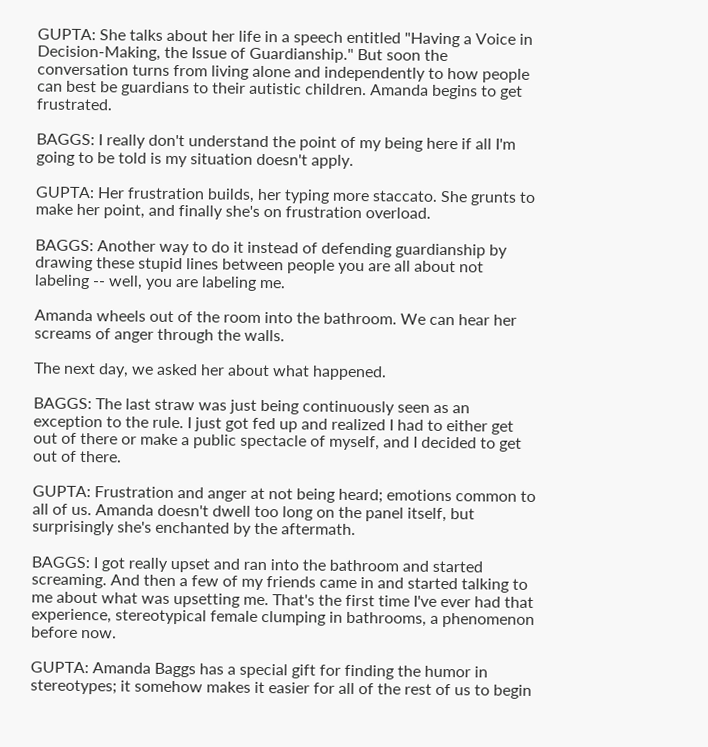GUPTA: She talks about her life in a speech entitled "Having a Voice in Decision-Making, the Issue of Guardianship." But soon the conversation turns from living alone and independently to how people can best be guardians to their autistic children. Amanda begins to get frustrated.

BAGGS: I really don't understand the point of my being here if all I'm going to be told is my situation doesn't apply.

GUPTA: Her frustration builds, her typing more staccato. She grunts to make her point, and finally she's on frustration overload.

BAGGS: Another way to do it instead of defending guardianship by drawing these stupid lines between people you are all about not labeling -- well, you are labeling me.

Amanda wheels out of the room into the bathroom. We can hear her screams of anger through the walls.

The next day, we asked her about what happened.

BAGGS: The last straw was just being continuously seen as an exception to the rule. I just got fed up and realized I had to either get out of there or make a public spectacle of myself, and I decided to get out of there.

GUPTA: Frustration and anger at not being heard; emotions common to all of us. Amanda doesn't dwell too long on the panel itself, but surprisingly she's enchanted by the aftermath.

BAGGS: I got really upset and ran into the bathroom and started screaming. And then a few of my friends came in and started talking to me about what was upsetting me. That's the first time I've ever had that experience, stereotypical female clumping in bathrooms, a phenomenon before now.

GUPTA: Amanda Baggs has a special gift for finding the humor in stereotypes; it somehow makes it easier for all of the rest of us to begin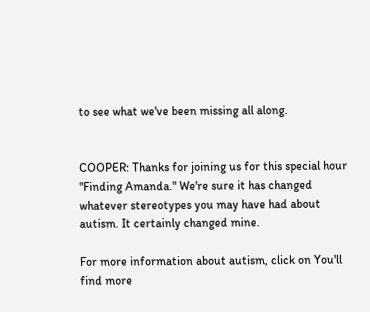to see what we've been missing all along.


COOPER: Thanks for joining us for this special hour "Finding Amanda." We're sure it has changed whatever stereotypes you may have had about autism. It certainly changed mine.

For more information about autism, click on You'll find more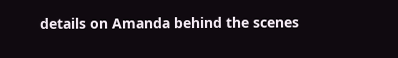details on Amanda behind the scenes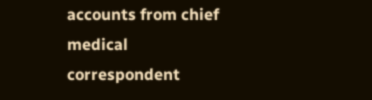accounts from chief medical correspondent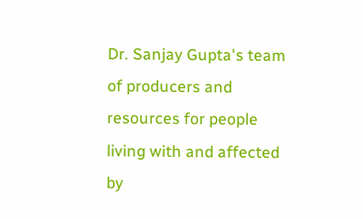Dr. Sanjay Gupta's team of producers and resources for people living with and affected by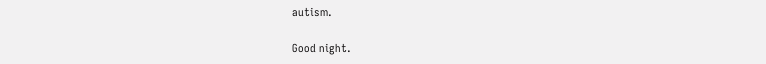autism.

Good night.